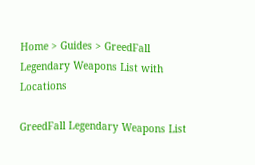Home > Guides > GreedFall Legendary Weapons List with Locations

GreedFall Legendary Weapons List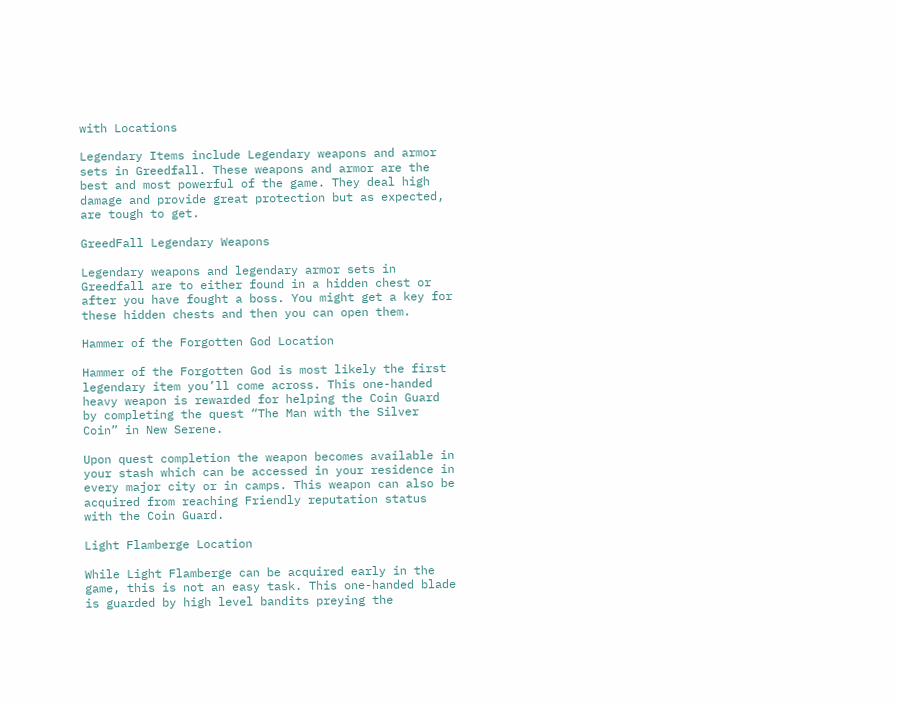with Locations

Legendary Items include Legendary weapons and armor sets in Greedfall. These weapons and armor are the best and most powerful of the game. They deal high damage and provide great protection but as expected, are tough to get.

GreedFall Legendary Weapons

Legendary weapons and legendary armor sets in Greedfall are to either found in a hidden chest or after you have fought a boss. You might get a key for these hidden chests and then you can open them.

Hammer of the Forgotten God Location

Hammer of the Forgotten God is most likely the first legendary item you’ll come across. This one-handed heavy weapon is rewarded for helping the Coin Guard by completing the quest “The Man with the Silver Coin” in New Serene.

Upon quest completion the weapon becomes available in your stash which can be accessed in your residence in every major city or in camps. This weapon can also be acquired from reaching Friendly reputation status with the Coin Guard.

Light Flamberge Location

While Light Flamberge can be acquired early in the game, this is not an easy task. This one-handed blade is guarded by high level bandits preying the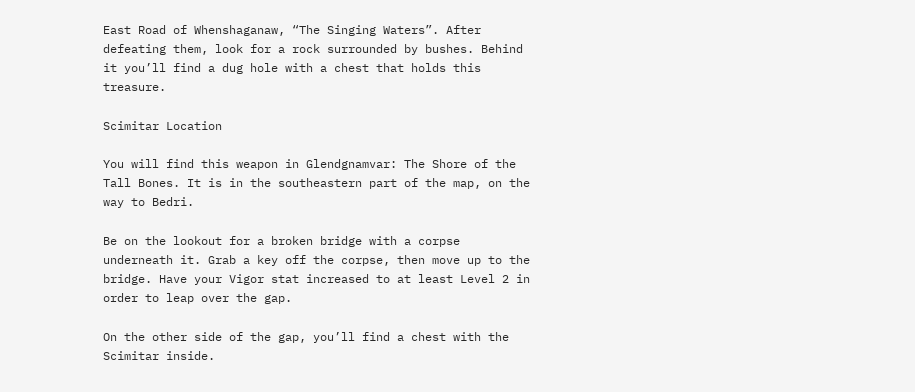East Road of Whenshaganaw, “The Singing Waters”. After defeating them, look for a rock surrounded by bushes. Behind it you’ll find a dug hole with a chest that holds this treasure.

Scimitar Location

You will find this weapon in Glendgnamvar: The Shore of the Tall Bones. It is in the southeastern part of the map, on the way to Bedri.

Be on the lookout for a broken bridge with a corpse underneath it. Grab a key off the corpse, then move up to the bridge. Have your Vigor stat increased to at least Level 2 in order to leap over the gap.

On the other side of the gap, you’ll find a chest with the Scimitar inside.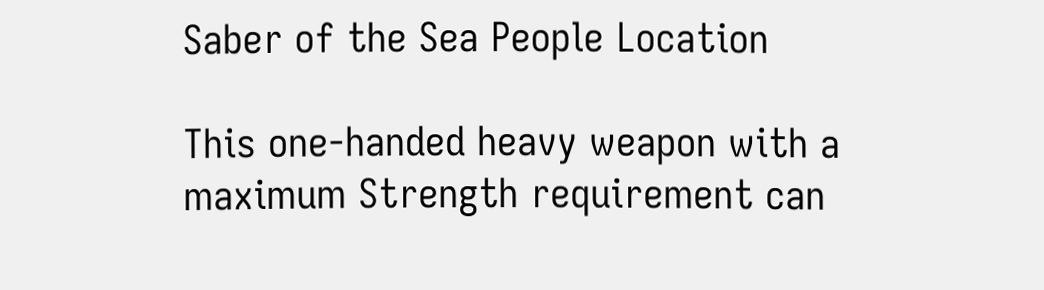Saber of the Sea People Location

This one-handed heavy weapon with a maximum Strength requirement can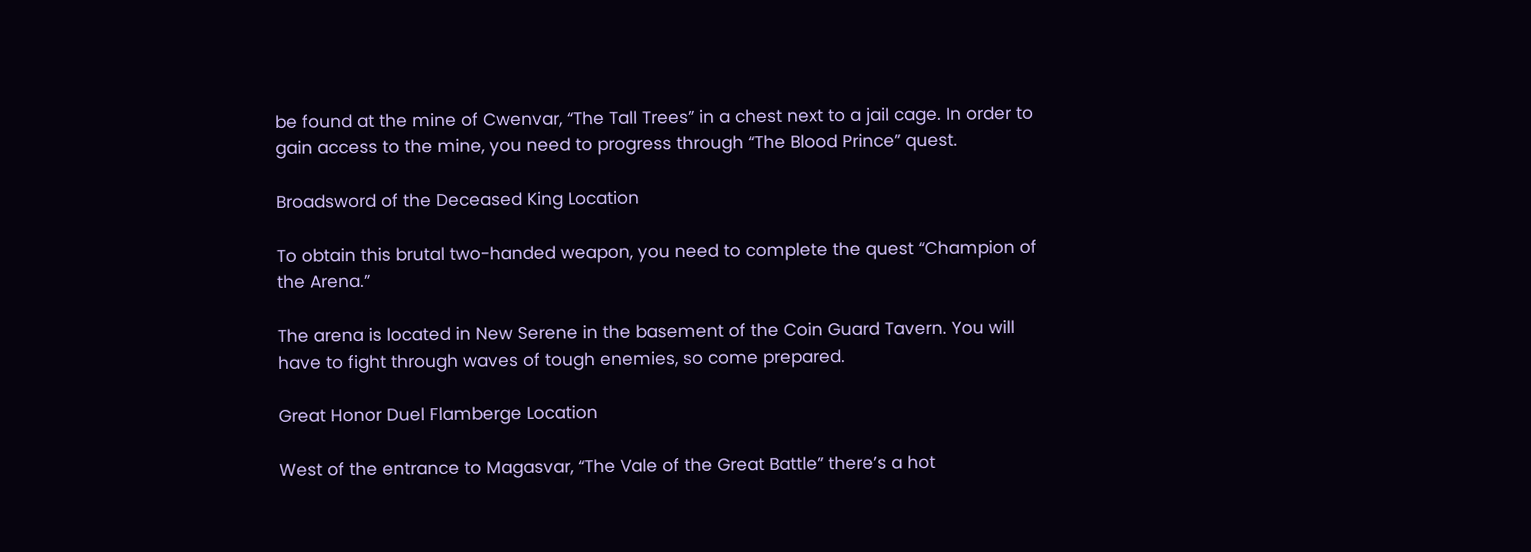be found at the mine of Cwenvar, “The Tall Trees” in a chest next to a jail cage. In order to gain access to the mine, you need to progress through “The Blood Prince” quest.

Broadsword of the Deceased King Location

To obtain this brutal two-handed weapon, you need to complete the quest “Champion of the Arena.”

The arena is located in New Serene in the basement of the Coin Guard Tavern. You will have to fight through waves of tough enemies, so come prepared.

Great Honor Duel Flamberge Location

West of the entrance to Magasvar, “The Vale of the Great Battle” there’s a hot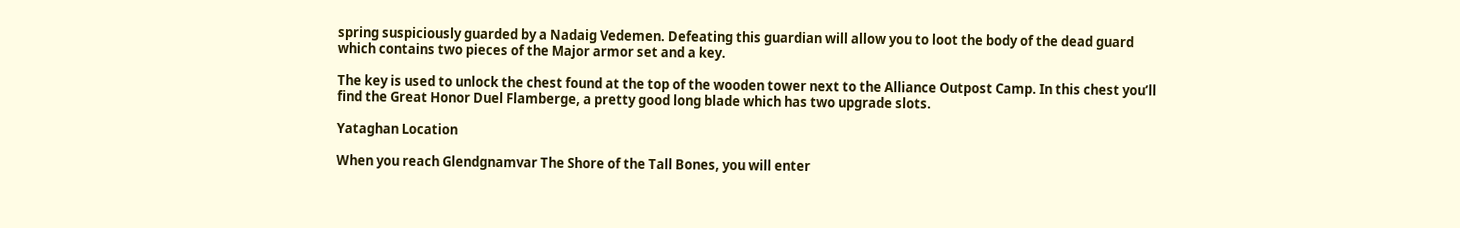spring suspiciously guarded by a Nadaig Vedemen. Defeating this guardian will allow you to loot the body of the dead guard which contains two pieces of the Major armor set and a key.

The key is used to unlock the chest found at the top of the wooden tower next to the Alliance Outpost Camp. In this chest you’ll find the Great Honor Duel Flamberge, a pretty good long blade which has two upgrade slots.

Yataghan Location

When you reach Glendgnamvar The Shore of the Tall Bones, you will enter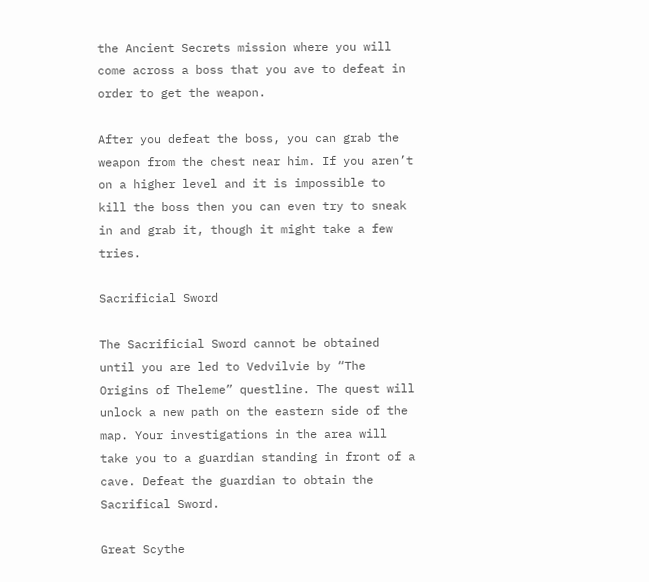the Ancient Secrets mission where you will come across a boss that you ave to defeat in order to get the weapon.

After you defeat the boss, you can grab the weapon from the chest near him. If you aren’t on a higher level and it is impossible to kill the boss then you can even try to sneak in and grab it, though it might take a few tries.

Sacrificial Sword

The Sacrificial Sword cannot be obtained until you are led to Vedvilvie by “The Origins of Theleme” questline. The quest will unlock a new path on the eastern side of the map. Your investigations in the area will take you to a guardian standing in front of a cave. Defeat the guardian to obtain the Sacrifical Sword.

Great Scythe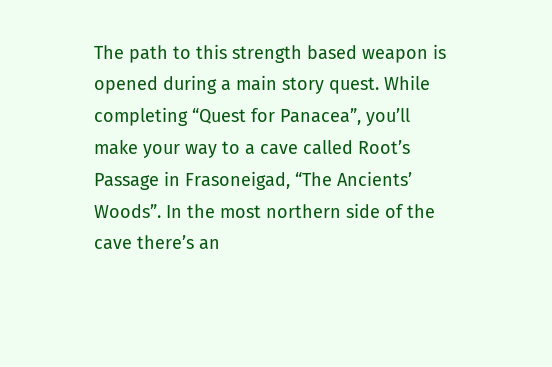The path to this strength based weapon is opened during a main story quest. While completing “Quest for Panacea”, you’ll make your way to a cave called Root’s Passage in Frasoneigad, “The Ancients’ Woods”. In the most northern side of the cave there’s an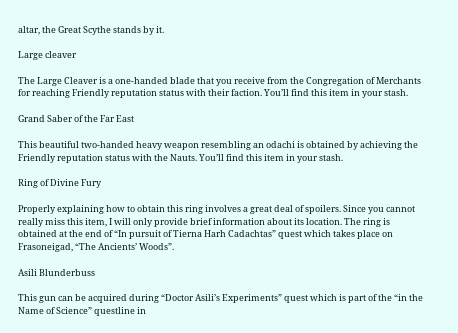altar, the Great Scythe stands by it.

Large cleaver

The Large Cleaver is a one-handed blade that you receive from the Congregation of Merchants for reaching Friendly reputation status with their faction. You’ll find this item in your stash.

Grand Saber of the Far East

This beautiful two-handed heavy weapon resembling an odachi is obtained by achieving the Friendly reputation status with the Nauts. You’ll find this item in your stash.

Ring of Divine Fury

Properly explaining how to obtain this ring involves a great deal of spoilers. Since you cannot really miss this item, I will only provide brief information about its location. The ring is obtained at the end of “In pursuit of Tierna Harh Cadachtas” quest which takes place on Frasoneigad, “The Ancients’ Woods”.

Asili Blunderbuss

This gun can be acquired during “Doctor Asili’s Experiments” quest which is part of the “in the Name of Science” questline in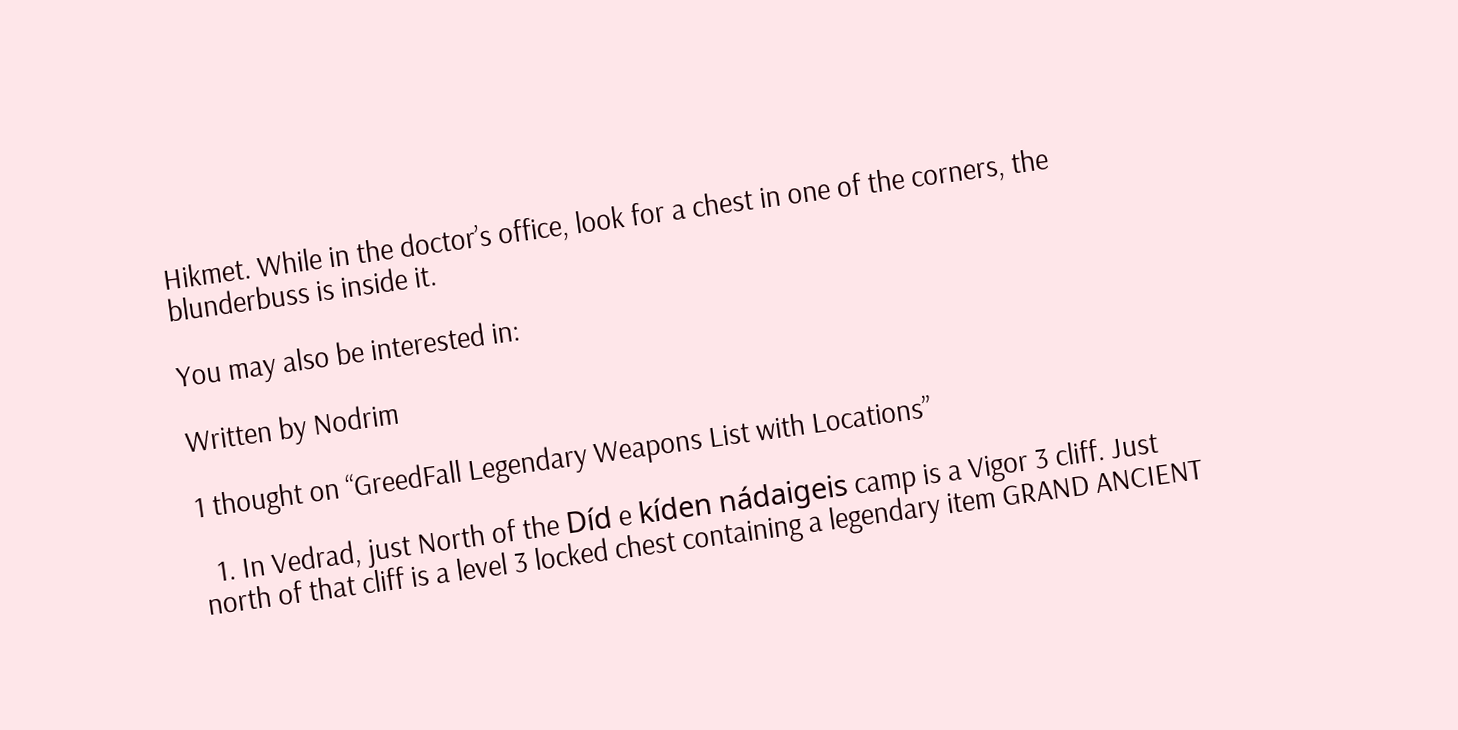Hikmet. While in the doctor’s office, look for a chest in one of the corners, the blunderbuss is inside it.

You may also be interested in:

Written by Nodrim

1 thought on “GreedFall Legendary Weapons List with Locations”

  1. In Vedrad, just North of the Díd e kíden nádaigeis camp is a Vigor 3 cliff. Just north of that cliff is a level 3 locked chest containing a legendary item GRAND ANCIENT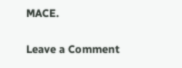MACE.


Leave a Comment